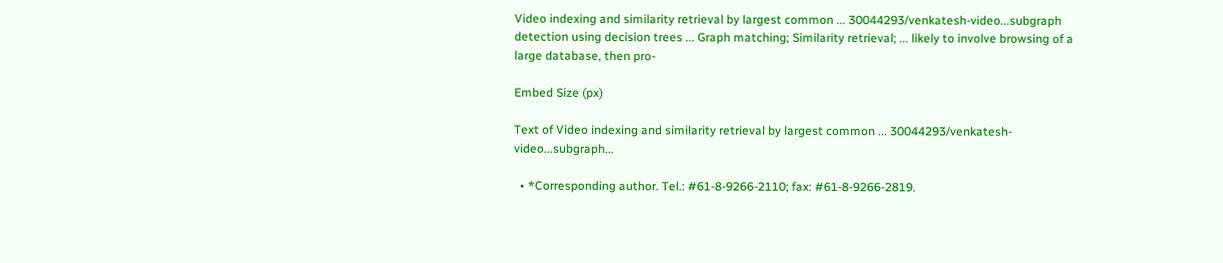Video indexing and similarity retrieval by largest common ... 30044293/venkatesh-video...subgraph detection using decision trees ... Graph matching; Similarity retrieval; ... likely to involve browsing of a large database, then pro-

Embed Size (px)

Text of Video indexing and similarity retrieval by largest common ... 30044293/venkatesh-video...subgraph...

  • *Corresponding author. Tel.: #61-8-9266-2110; fax: #61-8-9266-2819.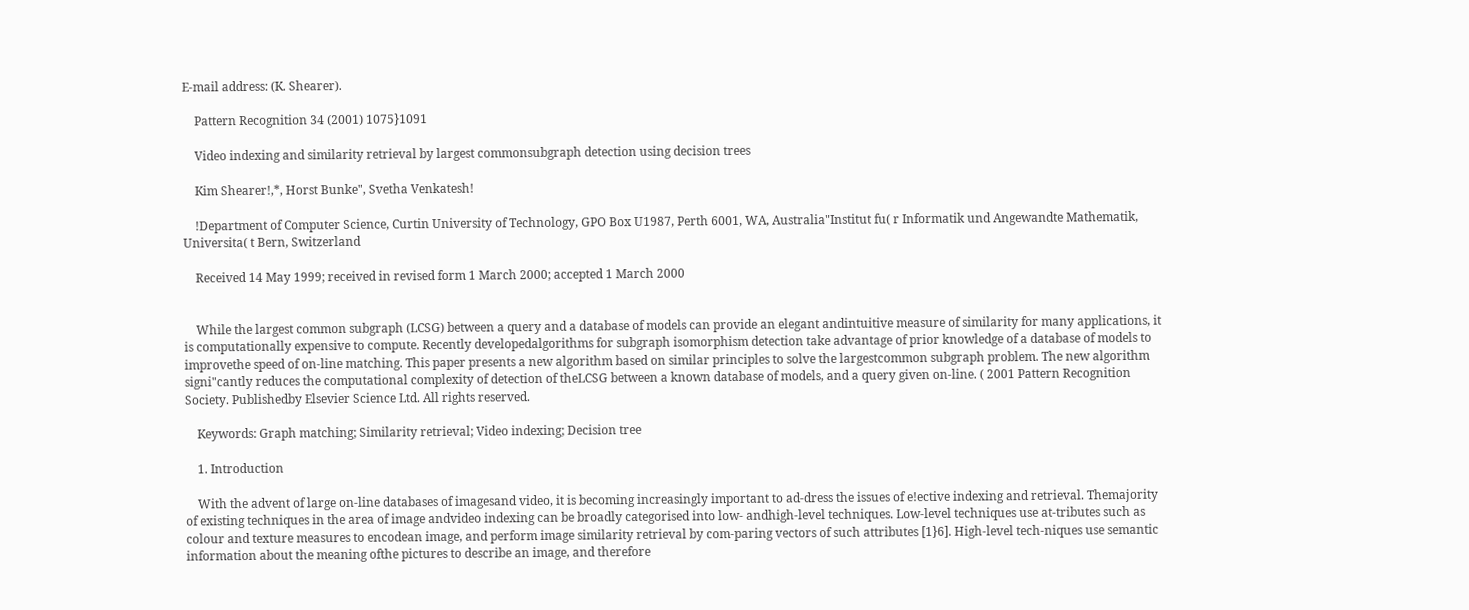E-mail address: (K. Shearer).

    Pattern Recognition 34 (2001) 1075}1091

    Video indexing and similarity retrieval by largest commonsubgraph detection using decision trees

    Kim Shearer!,*, Horst Bunke", Svetha Venkatesh!

    !Department of Computer Science, Curtin University of Technology, GPO Box U1987, Perth 6001, WA, Australia"Institut fu( r Informatik und Angewandte Mathematik, Universita( t Bern, Switzerland

    Received 14 May 1999; received in revised form 1 March 2000; accepted 1 March 2000


    While the largest common subgraph (LCSG) between a query and a database of models can provide an elegant andintuitive measure of similarity for many applications, it is computationally expensive to compute. Recently developedalgorithms for subgraph isomorphism detection take advantage of prior knowledge of a database of models to improvethe speed of on-line matching. This paper presents a new algorithm based on similar principles to solve the largestcommon subgraph problem. The new algorithm signi"cantly reduces the computational complexity of detection of theLCSG between a known database of models, and a query given on-line. ( 2001 Pattern Recognition Society. Publishedby Elsevier Science Ltd. All rights reserved.

    Keywords: Graph matching; Similarity retrieval; Video indexing; Decision tree

    1. Introduction

    With the advent of large on-line databases of imagesand video, it is becoming increasingly important to ad-dress the issues of e!ective indexing and retrieval. Themajority of existing techniques in the area of image andvideo indexing can be broadly categorised into low- andhigh-level techniques. Low-level techniques use at-tributes such as colour and texture measures to encodean image, and perform image similarity retrieval by com-paring vectors of such attributes [1}6]. High-level tech-niques use semantic information about the meaning ofthe pictures to describe an image, and therefore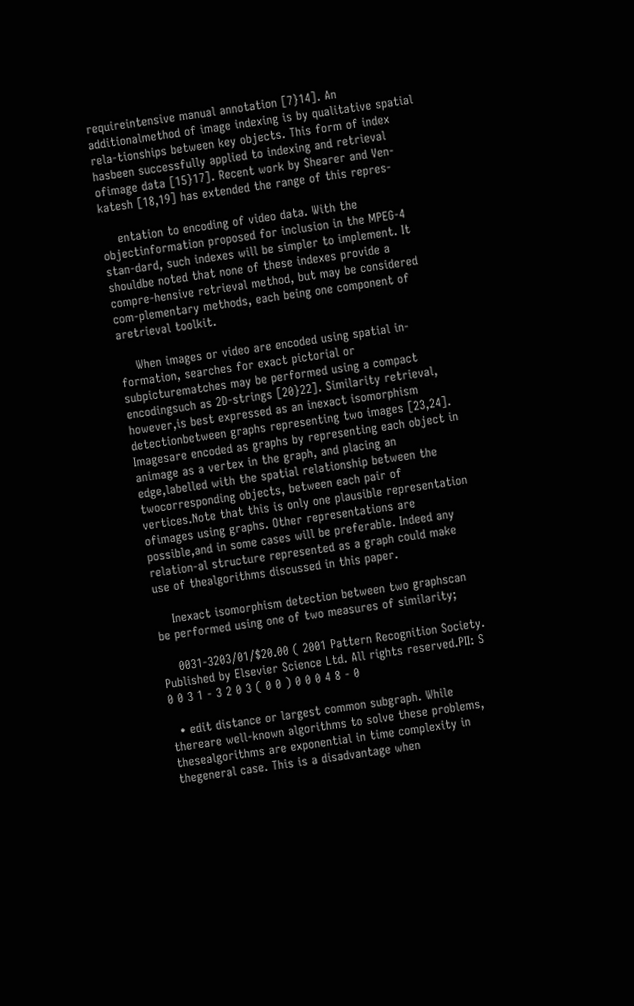requireintensive manual annotation [7}14]. An additionalmethod of image indexing is by qualitative spatial rela-tionships between key objects. This form of index hasbeen successfully applied to indexing and retrieval ofimage data [15}17]. Recent work by Shearer and Ven-katesh [18,19] has extended the range of this repres-

    entation to encoding of video data. With the objectinformation proposed for inclusion in the MPEG-4 stan-dard, such indexes will be simpler to implement. It shouldbe noted that none of these indexes provide a compre-hensive retrieval method, but may be considered com-plementary methods, each being one component of aretrieval toolkit.

    When images or video are encoded using spatial in-formation, searches for exact pictorial or subpicturematches may be performed using a compact encodingsuch as 2D-strings [20}22]. Similarity retrieval, however,is best expressed as an inexact isomorphism detectionbetween graphs representing two images [23,24]. Imagesare encoded as graphs by representing each object in animage as a vertex in the graph, and placing an edge,labelled with the spatial relationship between the twocorresponding objects, between each pair of vertices.Note that this is only one plausible representation ofimages using graphs. Other representations are possible,and in some cases will be preferable. Indeed any relation-al structure represented as a graph could make use of thealgorithms discussed in this paper.

    Inexact isomorphism detection between two graphscan be performed using one of two measures of similarity;

    0031-3203/01/$20.00 ( 2001 Pattern Recognition Society. Published by Elsevier Science Ltd. All rights reserved.PII: S 0 0 3 1 - 3 2 0 3 ( 0 0 ) 0 0 0 4 8 - 0

  • edit distance or largest common subgraph. While thereare well-known algorithms to solve these problems, thesealgorithms are exponential in time complexity in thegeneral case. This is a disadvantage when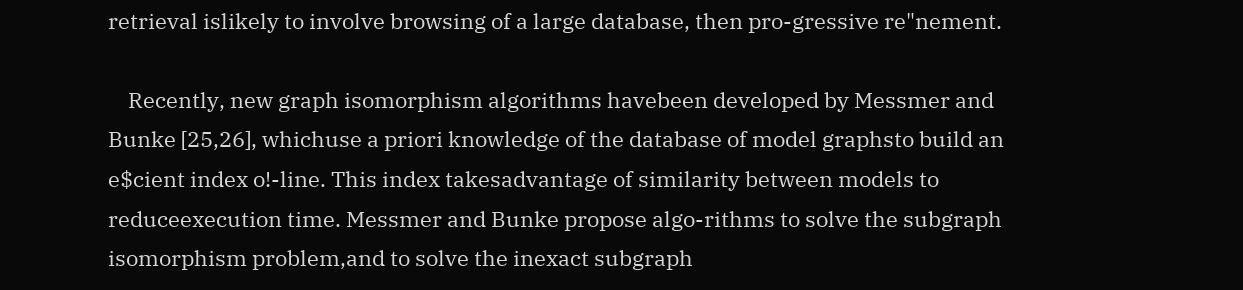retrieval islikely to involve browsing of a large database, then pro-gressive re"nement.

    Recently, new graph isomorphism algorithms havebeen developed by Messmer and Bunke [25,26], whichuse a priori knowledge of the database of model graphsto build an e$cient index o!-line. This index takesadvantage of similarity between models to reduceexecution time. Messmer and Bunke propose algo-rithms to solve the subgraph isomorphism problem,and to solve the inexact subgraph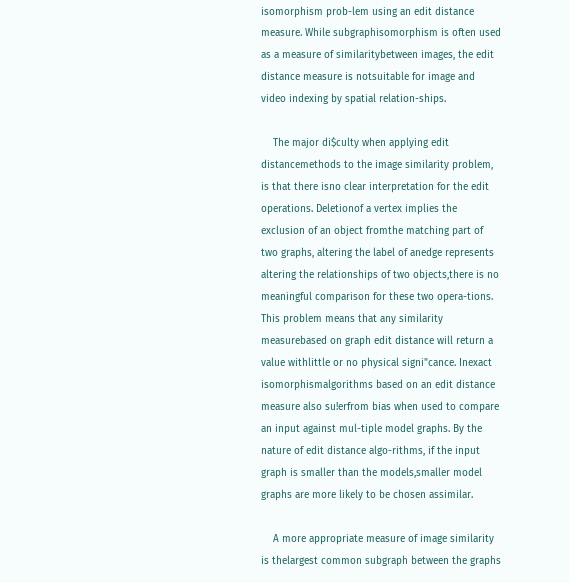isomorphism prob-lem using an edit distance measure. While subgraphisomorphism is often used as a measure of similaritybetween images, the edit distance measure is notsuitable for image and video indexing by spatial relation-ships.

    The major di$culty when applying edit distancemethods to the image similarity problem, is that there isno clear interpretation for the edit operations. Deletionof a vertex implies the exclusion of an object fromthe matching part of two graphs, altering the label of anedge represents altering the relationships of two objects,there is no meaningful comparison for these two opera-tions. This problem means that any similarity measurebased on graph edit distance will return a value withlittle or no physical signi"cance. Inexact isomorphismalgorithms based on an edit distance measure also su!erfrom bias when used to compare an input against mul-tiple model graphs. By the nature of edit distance algo-rithms, if the input graph is smaller than the models,smaller model graphs are more likely to be chosen assimilar.

    A more appropriate measure of image similarity is thelargest common subgraph between the graphs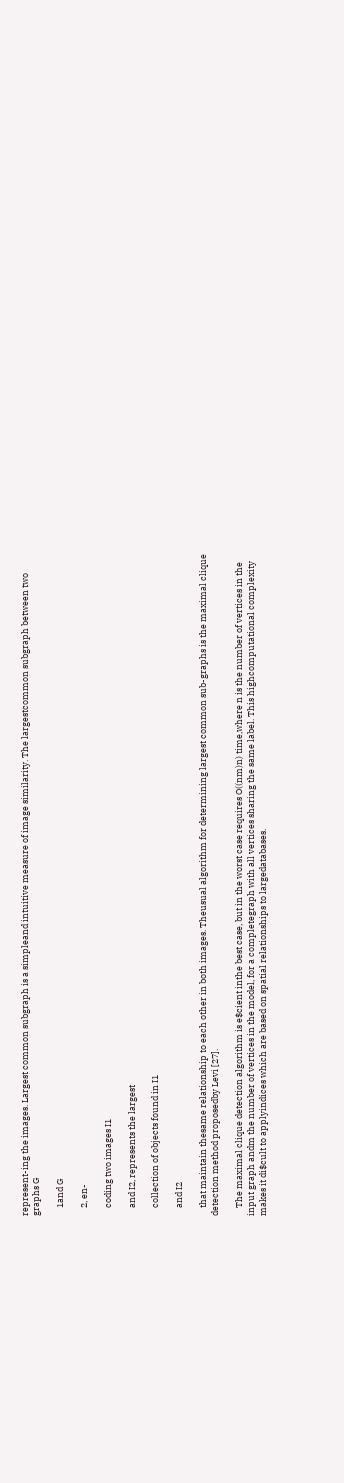represent-ing the images. Largest common subgraph is a simpleand intuitive measure of image similarity. The largestcommon subgraph between two graphs G

    1and G

    2, en-

    coding two images I1

    and I2, represents the largest

    collection of objects found in I1

    and I2

    that maintain thesame relationship to each other in both images. Theusual algorithm for determining largest common sub-graphs is the maximal clique detection method proposedby Levi [27].

    The maximal clique detection algorithm is e$cient inthe best case, but in the worst case requires O((nm)n) time,where n is the number of vertices in the input graph andm the number of vertices in the model, for a completegraph with all vertices sharing the same label. This highcomputational complexity makes it di$cult to applyindices which are based on spatial relationships to largedatabases.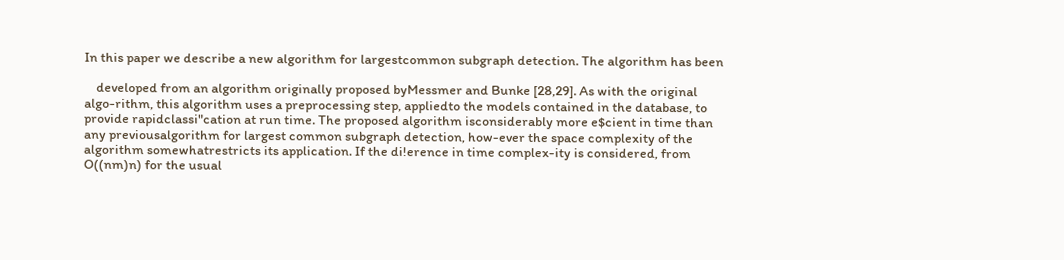In this paper we describe a new algorithm for largestcommon subgraph detection. The algorithm has been

    developed from an algorithm originally proposed byMessmer and Bunke [28,29]. As with the original algo-rithm, this algorithm uses a preprocessing step, appliedto the models contained in the database, to provide rapidclassi"cation at run time. The proposed algorithm isconsiderably more e$cient in time than any previousalgorithm for largest common subgraph detection, how-ever the space complexity of the algorithm somewhatrestricts its application. If the di!erence in time complex-ity is considered, from O((nm)n) for the usual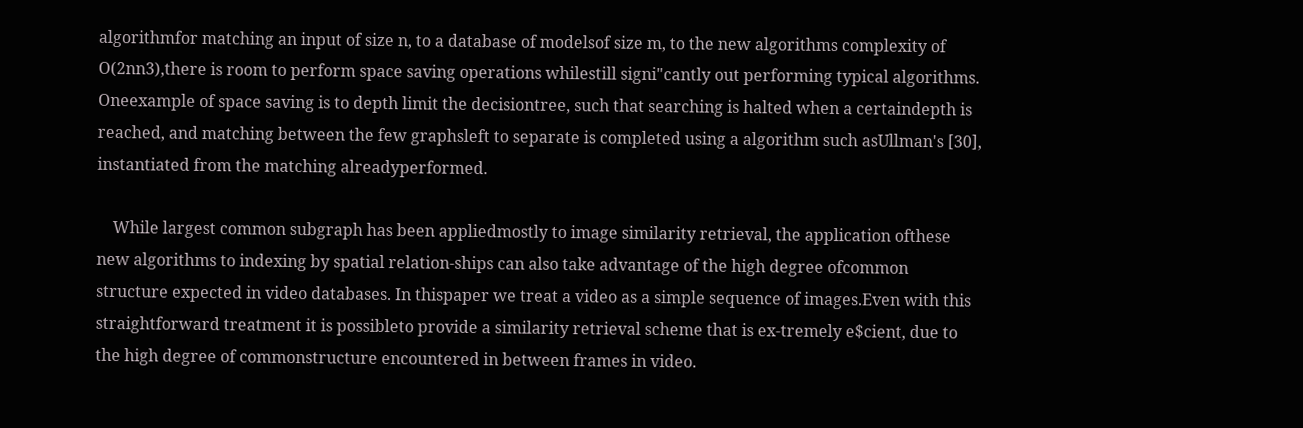algorithmfor matching an input of size n, to a database of modelsof size m, to the new algorithms complexity of O(2nn3),there is room to perform space saving operations whilestill signi"cantly out performing typical algorithms. Oneexample of space saving is to depth limit the decisiontree, such that searching is halted when a certaindepth is reached, and matching between the few graphsleft to separate is completed using a algorithm such asUllman's [30], instantiated from the matching alreadyperformed.

    While largest common subgraph has been appliedmostly to image similarity retrieval, the application ofthese new algorithms to indexing by spatial relation-ships can also take advantage of the high degree ofcommon structure expected in video databases. In thispaper we treat a video as a simple sequence of images.Even with this straightforward treatment it is possibleto provide a similarity retrieval scheme that is ex-tremely e$cient, due to the high degree of commonstructure encountered in between frames in video.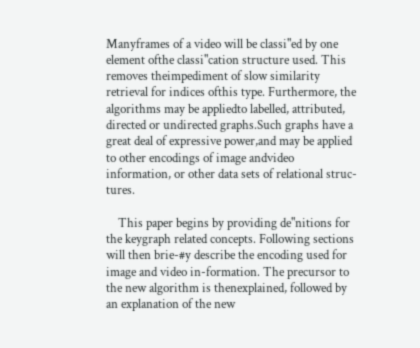Manyframes of a video will be classi"ed by one element ofthe classi"cation structure used. This removes theimpediment of slow similarity retrieval for indices ofthis type. Furthermore, the algorithms may be appliedto labelled, attributed, directed or undirected graphs.Such graphs have a great deal of expressive power,and may be applied to other encodings of image andvideo information, or other data sets of relational struc-tures.

    This paper begins by providing de"nitions for the keygraph related concepts. Following sections will then brie-#y describe the encoding used for image and video in-formation. The precursor to the new algorithm is thenexplained, followed by an explanation of the new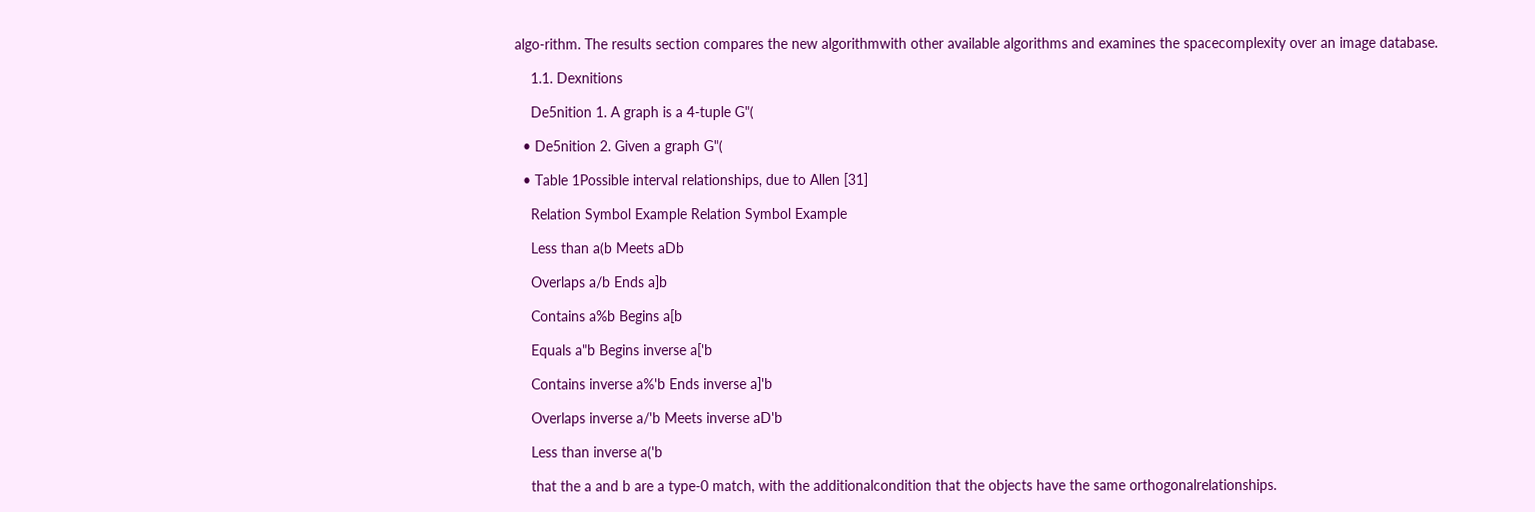algo-rithm. The results section compares the new algorithmwith other available algorithms and examines the spacecomplexity over an image database.

    1.1. Dexnitions

    De5nition 1. A graph is a 4-tuple G"(

  • De5nition 2. Given a graph G"(

  • Table 1Possible interval relationships, due to Allen [31]

    Relation Symbol Example Relation Symbol Example

    Less than a(b Meets aDb

    Overlaps a/b Ends a]b

    Contains a%b Begins a[b

    Equals a"b Begins inverse a['b

    Contains inverse a%'b Ends inverse a]'b

    Overlaps inverse a/'b Meets inverse aD'b

    Less than inverse a('b

    that the a and b are a type-0 match, with the additionalcondition that the objects have the same orthogonalrelationships.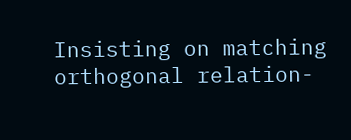Insisting on matching orthogonal relation-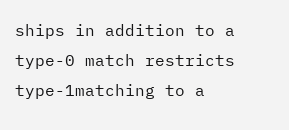ships in addition to a type-0 match restricts type-1matching to a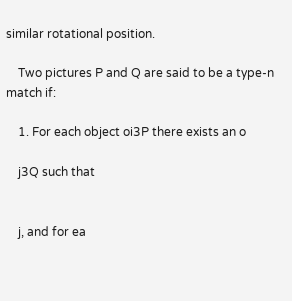similar rotational position.

    Two pictures P and Q are said to be a type-n match if:

    1. For each object oi3P there exists an o

    j3Q such that


    j, and for ea